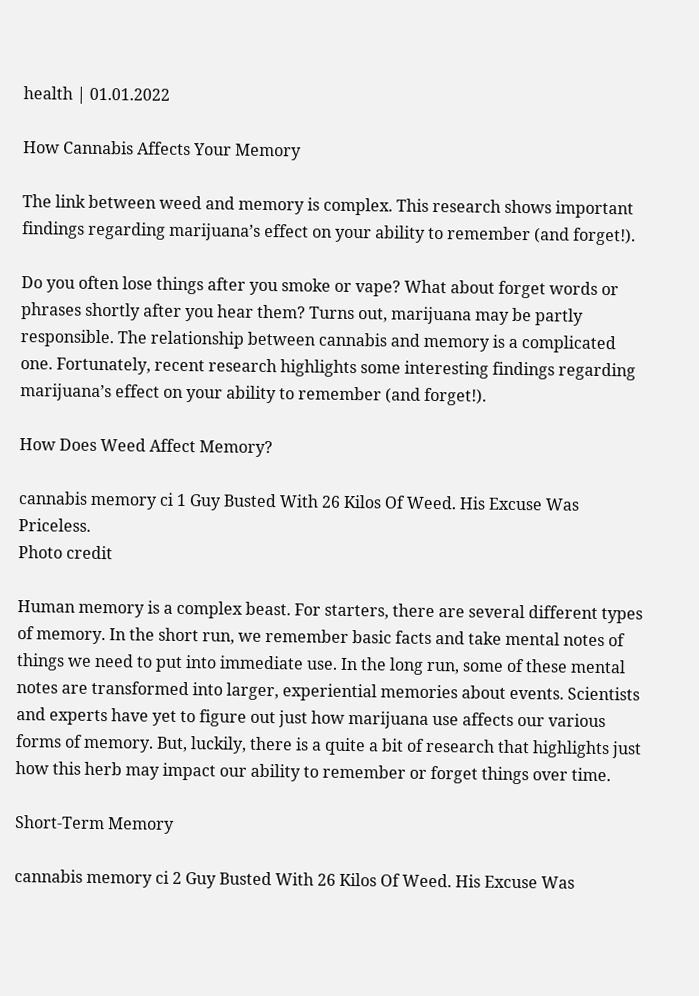health | 01.01.2022

How Cannabis Affects Your Memory

The link between weed and memory is complex. This research shows important findings regarding marijuana’s effect on your ability to remember (and forget!).

Do you often lose things after you smoke or vape? What about forget words or phrases shortly after you hear them? Turns out, marijuana may be partly responsible. The relationship between cannabis and memory is a complicated one. Fortunately, recent research highlights some interesting findings regarding marijuana’s effect on your ability to remember (and forget!).

How Does Weed Affect Memory?

cannabis memory ci 1 Guy Busted With 26 Kilos Of Weed. His Excuse Was Priceless.
Photo credit

Human memory is a complex beast. For starters, there are several different types of memory. In the short run, we remember basic facts and take mental notes of things we need to put into immediate use. In the long run, some of these mental notes are transformed into larger, experiential memories about events. Scientists and experts have yet to figure out just how marijuana use affects our various forms of memory. But, luckily, there is a quite a bit of research that highlights just how this herb may impact our ability to remember or forget things over time.

Short-Term Memory

cannabis memory ci 2 Guy Busted With 26 Kilos Of Weed. His Excuse Was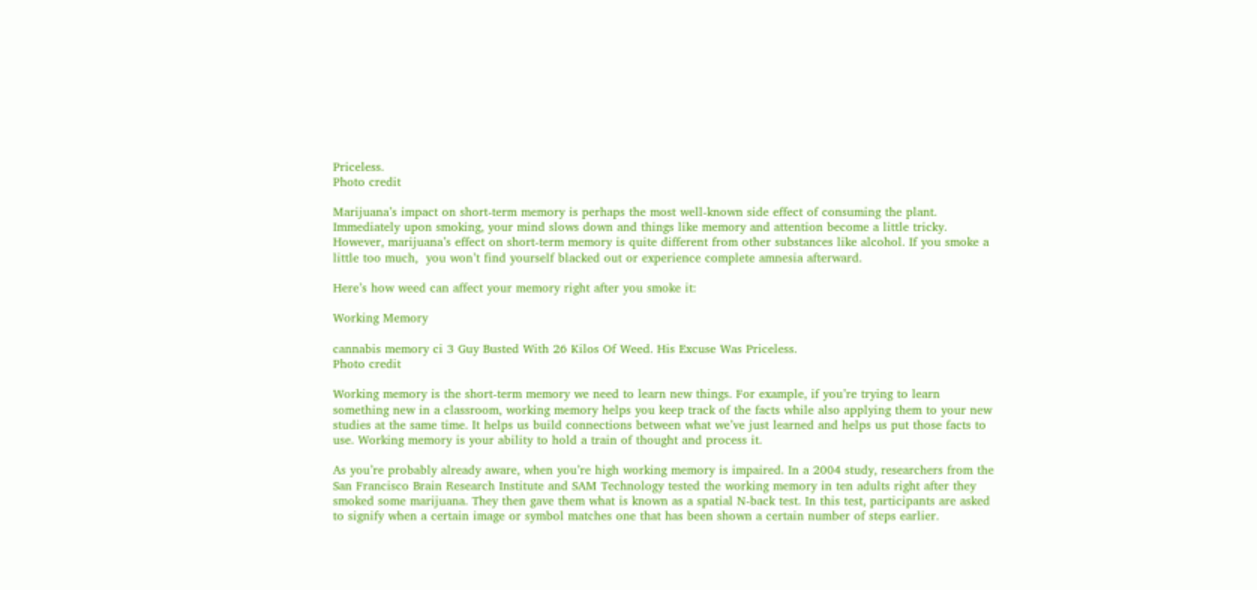Priceless.
Photo credit

Marijuana’s impact on short-term memory is perhaps the most well-known side effect of consuming the plant. Immediately upon smoking, your mind slows down and things like memory and attention become a little tricky. However, marijuana’s effect on short-term memory is quite different from other substances like alcohol. If you smoke a little too much,  you won’t find yourself blacked out or experience complete amnesia afterward.

Here’s how weed can affect your memory right after you smoke it:

Working Memory

cannabis memory ci 3 Guy Busted With 26 Kilos Of Weed. His Excuse Was Priceless.
Photo credit

Working memory is the short-term memory we need to learn new things. For example, if you’re trying to learn something new in a classroom, working memory helps you keep track of the facts while also applying them to your new studies at the same time. It helps us build connections between what we’ve just learned and helps us put those facts to use. Working memory is your ability to hold a train of thought and process it.

As you’re probably already aware, when you’re high working memory is impaired. In a 2004 study, researchers from the San Francisco Brain Research Institute and SAM Technology tested the working memory in ten adults right after they smoked some marijuana. They then gave them what is known as a spatial N-back test. In this test, participants are asked to signify when a certain image or symbol matches one that has been shown a certain number of steps earlier.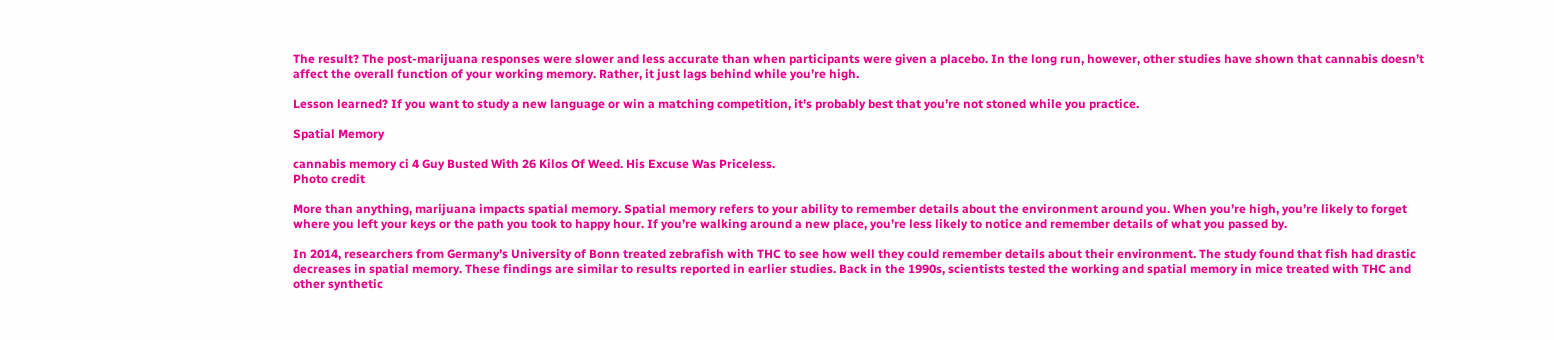The result? The post-marijuana responses were slower and less accurate than when participants were given a placebo. In the long run, however, other studies have shown that cannabis doesn’t affect the overall function of your working memory. Rather, it just lags behind while you’re high.

Lesson learned? If you want to study a new language or win a matching competition, it’s probably best that you’re not stoned while you practice.

Spatial Memory

cannabis memory ci 4 Guy Busted With 26 Kilos Of Weed. His Excuse Was Priceless.
Photo credit

More than anything, marijuana impacts spatial memory. Spatial memory refers to your ability to remember details about the environment around you. When you’re high, you’re likely to forget where you left your keys or the path you took to happy hour. If you’re walking around a new place, you’re less likely to notice and remember details of what you passed by.

In 2014, researchers from Germany’s University of Bonn treated zebrafish with THC to see how well they could remember details about their environment. The study found that fish had drastic decreases in spatial memory. These findings are similar to results reported in earlier studies. Back in the 1990s, scientists tested the working and spatial memory in mice treated with THC and other synthetic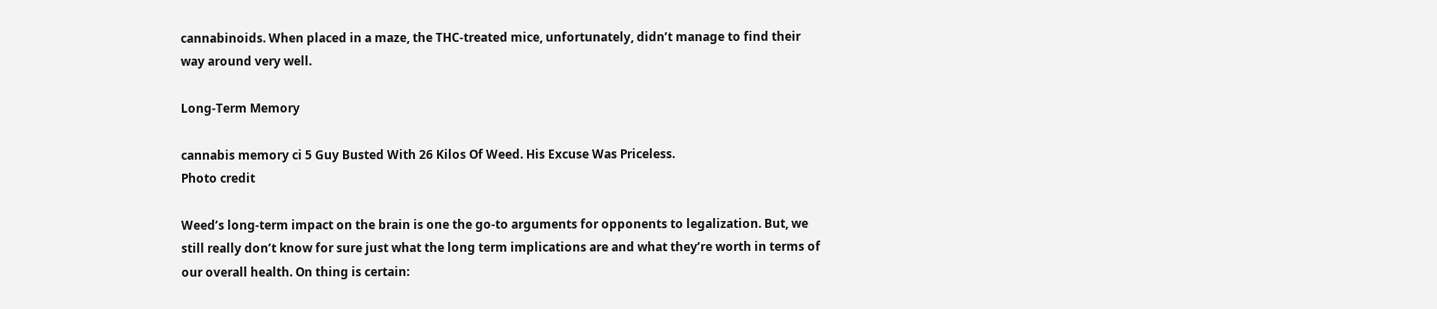cannabinoids. When placed in a maze, the THC-treated mice, unfortunately, didn’t manage to find their way around very well.

Long-Term Memory

cannabis memory ci 5 Guy Busted With 26 Kilos Of Weed. His Excuse Was Priceless.
Photo credit

Weed’s long-term impact on the brain is one the go-to arguments for opponents to legalization. But, we still really don’t know for sure just what the long term implications are and what they’re worth in terms of our overall health. On thing is certain: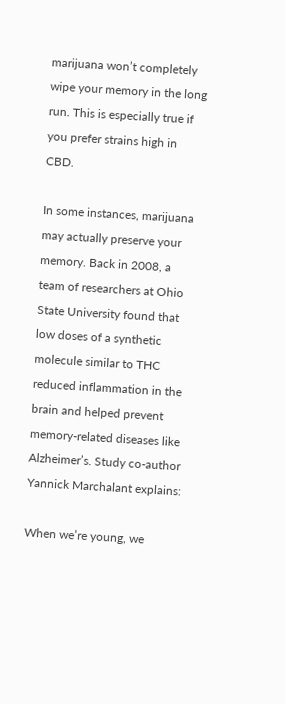marijuana won’t completely wipe your memory in the long run. This is especially true if you prefer strains high in CBD.

In some instances, marijuana may actually preserve your memory. Back in 2008, a team of researchers at Ohio State University found that low doses of a synthetic molecule similar to THC reduced inflammation in the brain and helped prevent memory-related diseases like Alzheimer’s. Study co-author Yannick Marchalant explains:

When we’re young, we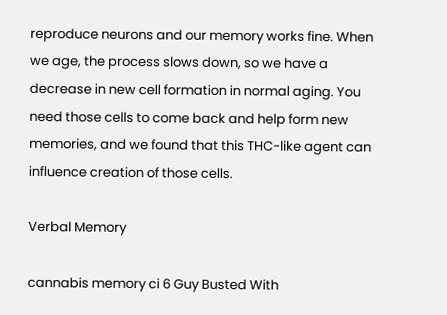reproduce neurons and our memory works fine. When we age, the process slows down, so we have a decrease in new cell formation in normal aging. You need those cells to come back and help form new memories, and we found that this THC-like agent can influence creation of those cells.

Verbal Memory

cannabis memory ci 6 Guy Busted With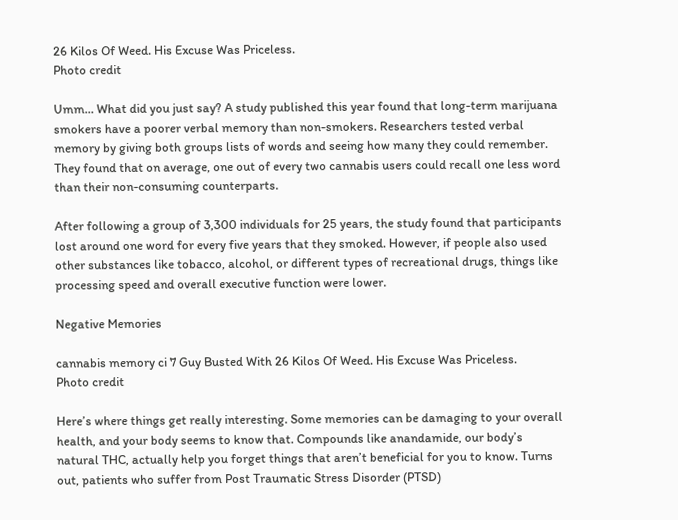26 Kilos Of Weed. His Excuse Was Priceless.
Photo credit

Umm… What did you just say? A study published this year found that long-term marijuana smokers have a poorer verbal memory than non-smokers. Researchers tested verbal memory by giving both groups lists of words and seeing how many they could remember. They found that on average, one out of every two cannabis users could recall one less word than their non-consuming counterparts.

After following a group of 3,300 individuals for 25 years, the study found that participants lost around one word for every five years that they smoked. However, if people also used other substances like tobacco, alcohol, or different types of recreational drugs, things like processing speed and overall executive function were lower.

Negative Memories

cannabis memory ci 7 Guy Busted With 26 Kilos Of Weed. His Excuse Was Priceless.
Photo credit

Here’s where things get really interesting. Some memories can be damaging to your overall health, and your body seems to know that. Compounds like anandamide, our body’s natural THC, actually help you forget things that aren’t beneficial for you to know. Turns out, patients who suffer from Post Traumatic Stress Disorder (PTSD)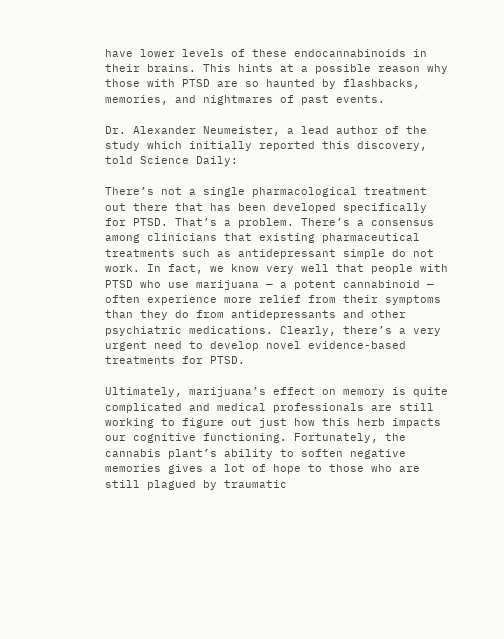have lower levels of these endocannabinoids in their brains. This hints at a possible reason why those with PTSD are so haunted by flashbacks, memories, and nightmares of past events.

Dr. Alexander Neumeister, a lead author of the study which initially reported this discovery, told Science Daily:

There’s not a single pharmacological treatment out there that has been developed specifically for PTSD. That’s a problem. There’s a consensus among clinicians that existing pharmaceutical treatments such as antidepressant simple do not work. In fact, we know very well that people with PTSD who use marijuana — a potent cannabinoid — often experience more relief from their symptoms than they do from antidepressants and other psychiatric medications. Clearly, there’s a very urgent need to develop novel evidence-based treatments for PTSD.

Ultimately, marijuana’s effect on memory is quite complicated and medical professionals are still working to figure out just how this herb impacts our cognitive functioning. Fortunately, the cannabis plant’s ability to soften negative memories gives a lot of hope to those who are still plagued by traumatic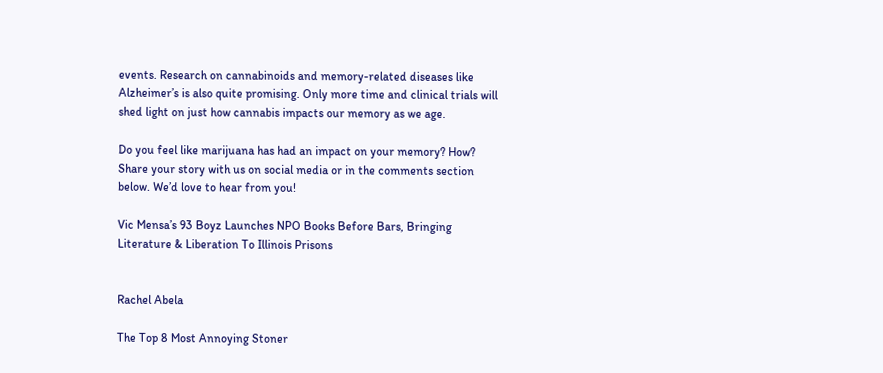events. Research on cannabinoids and memory-related diseases like Alzheimer’s is also quite promising. Only more time and clinical trials will shed light on just how cannabis impacts our memory as we age.

Do you feel like marijuana has had an impact on your memory? How? Share your story with us on social media or in the comments section below. We’d love to hear from you!

Vic Mensa’s 93 Boyz Launches NPO Books Before Bars, Bringing Literature & Liberation To Illinois Prisons


Rachel Abela

The Top 8 Most Annoying Stoner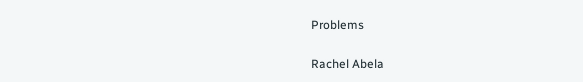Problems


Rachel Abela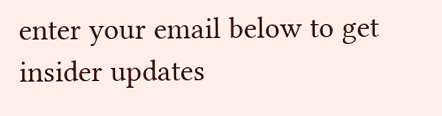enter your email below to get insider updates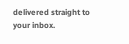delivered straight to your inbox.